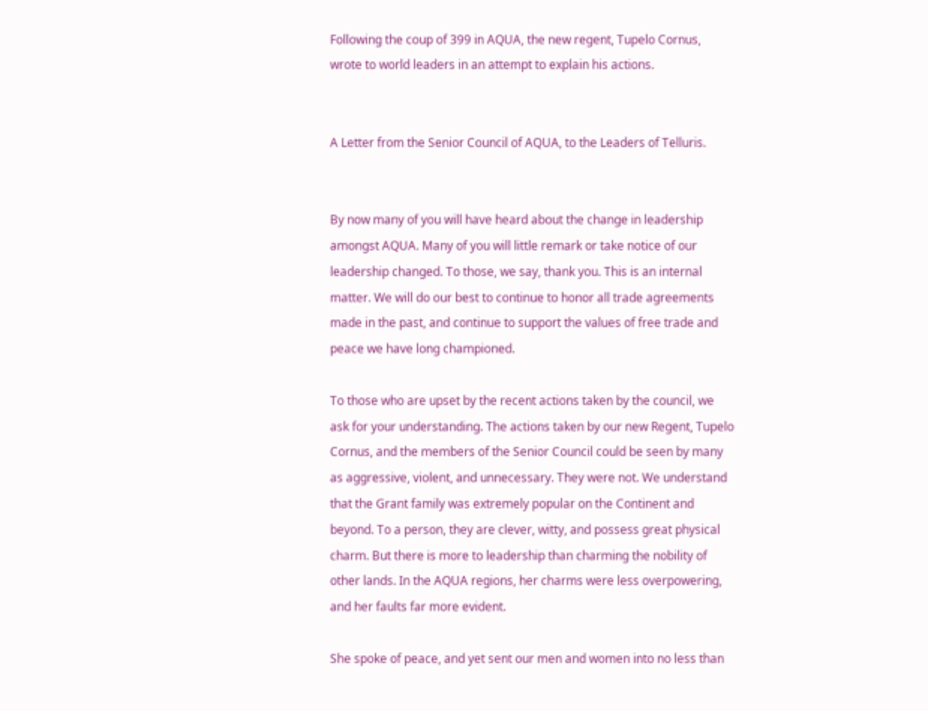Following the coup of 399 in AQUA, the new regent, Tupelo Cornus, wrote to world leaders in an attempt to explain his actions.


A Letter from the Senior Council of AQUA, to the Leaders of Telluris.


By now many of you will have heard about the change in leadership amongst AQUA. Many of you will little remark or take notice of our leadership changed. To those, we say, thank you. This is an internal matter. We will do our best to continue to honor all trade agreements made in the past, and continue to support the values of free trade and peace we have long championed.

To those who are upset by the recent actions taken by the council, we ask for your understanding. The actions taken by our new Regent, Tupelo Cornus, and the members of the Senior Council could be seen by many as aggressive, violent, and unnecessary. They were not. We understand that the Grant family was extremely popular on the Continent and beyond. To a person, they are clever, witty, and possess great physical charm. But there is more to leadership than charming the nobility of other lands. In the AQUA regions, her charms were less overpowering, and her faults far more evident.

She spoke of peace, and yet sent our men and women into no less than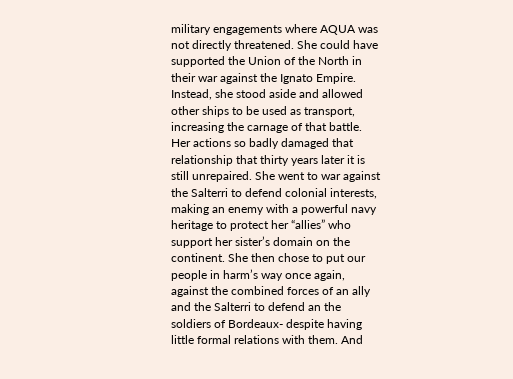military engagements where AQUA was not directly threatened. She could have supported the Union of the North in their war against the Ignato Empire. Instead, she stood aside and allowed other ships to be used as transport, increasing the carnage of that battle. Her actions so badly damaged that relationship that thirty years later it is still unrepaired. She went to war against the Salterri to defend colonial interests, making an enemy with a powerful navy heritage to protect her “allies” who support her sister’s domain on the continent. She then chose to put our people in harm’s way once again, against the combined forces of an ally and the Salterri to defend an the soldiers of Bordeaux- despite having little formal relations with them. And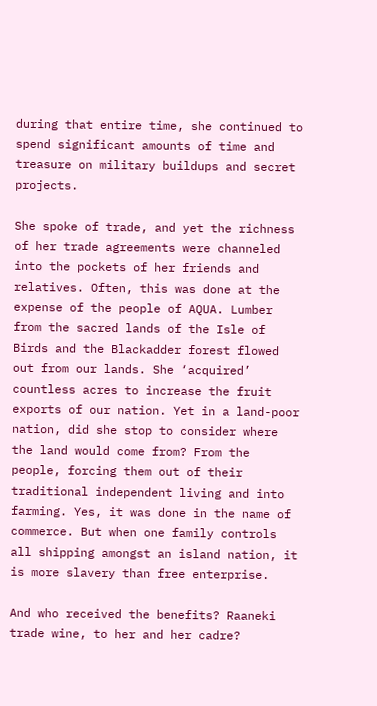during that entire time, she continued to spend significant amounts of time and treasure on military buildups and secret projects.

She spoke of trade, and yet the richness of her trade agreements were channeled into the pockets of her friends and relatives. Often, this was done at the expense of the people of AQUA. Lumber from the sacred lands of the Isle of Birds and the Blackadder forest flowed out from our lands. She ‘acquired’ countless acres to increase the fruit exports of our nation. Yet in a land-poor nation, did she stop to consider where the land would come from? From the people, forcing them out of their traditional independent living and into farming. Yes, it was done in the name of commerce. But when one family controls all shipping amongst an island nation, it is more slavery than free enterprise.

And who received the benefits? Raaneki trade wine, to her and her cadre?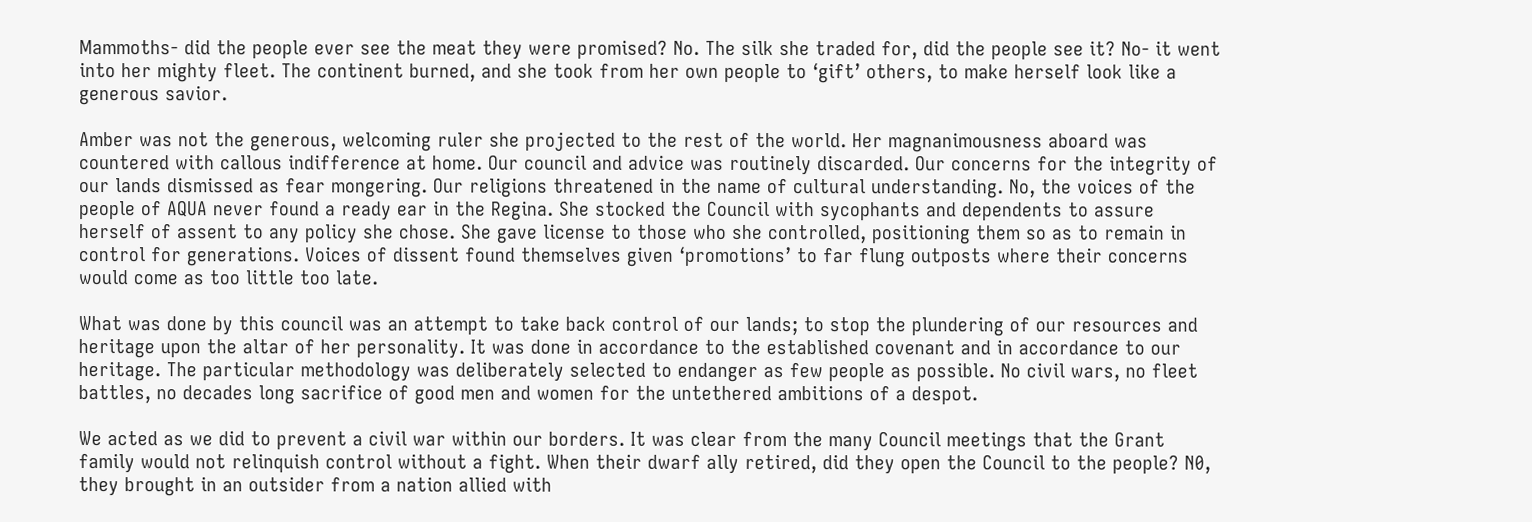Mammoths- did the people ever see the meat they were promised? No. The silk she traded for, did the people see it? No- it went into her mighty fleet. The continent burned, and she took from her own people to ‘gift’ others, to make herself look like a generous savior.

Amber was not the generous, welcoming ruler she projected to the rest of the world. Her magnanimousness aboard was countered with callous indifference at home. Our council and advice was routinely discarded. Our concerns for the integrity of our lands dismissed as fear mongering. Our religions threatened in the name of cultural understanding. No, the voices of the people of AQUA never found a ready ear in the Regina. She stocked the Council with sycophants and dependents to assure herself of assent to any policy she chose. She gave license to those who she controlled, positioning them so as to remain in control for generations. Voices of dissent found themselves given ‘promotions’ to far flung outposts where their concerns would come as too little too late.

What was done by this council was an attempt to take back control of our lands; to stop the plundering of our resources and heritage upon the altar of her personality. It was done in accordance to the established covenant and in accordance to our heritage. The particular methodology was deliberately selected to endanger as few people as possible. No civil wars, no fleet battles, no decades long sacrifice of good men and women for the untethered ambitions of a despot.

We acted as we did to prevent a civil war within our borders. It was clear from the many Council meetings that the Grant family would not relinquish control without a fight. When their dwarf ally retired, did they open the Council to the people? N0, they brought in an outsider from a nation allied with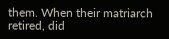them. When their matriarch retired, did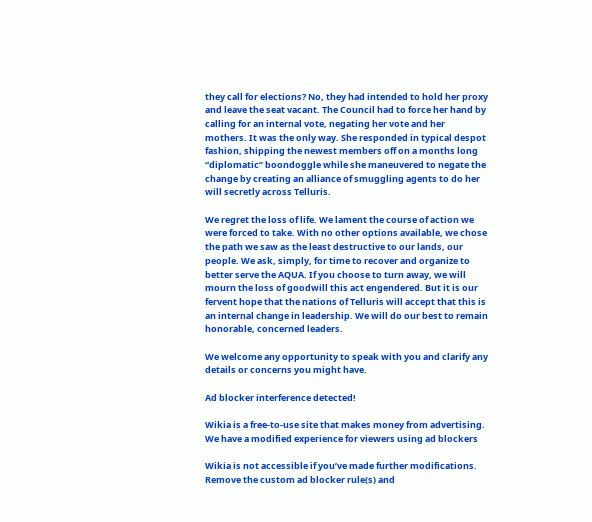they call for elections? No, they had intended to hold her proxy and leave the seat vacant. The Council had to force her hand by calling for an internal vote, negating her vote and her mothers. It was the only way. She responded in typical despot fashion, shipping the newest members off on a months long “diplomatic” boondoggle while she maneuvered to negate the change by creating an alliance of smuggling agents to do her will secretly across Telluris.

We regret the loss of life. We lament the course of action we were forced to take. With no other options available, we chose the path we saw as the least destructive to our lands, our people. We ask, simply, for time to recover and organize to better serve the AQUA. If you choose to turn away, we will mourn the loss of goodwill this act engendered. But it is our fervent hope that the nations of Telluris will accept that this is an internal change in leadership. We will do our best to remain honorable, concerned leaders.

We welcome any opportunity to speak with you and clarify any details or concerns you might have.

Ad blocker interference detected!

Wikia is a free-to-use site that makes money from advertising. We have a modified experience for viewers using ad blockers

Wikia is not accessible if you’ve made further modifications. Remove the custom ad blocker rule(s) and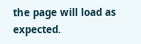the page will load as expected.